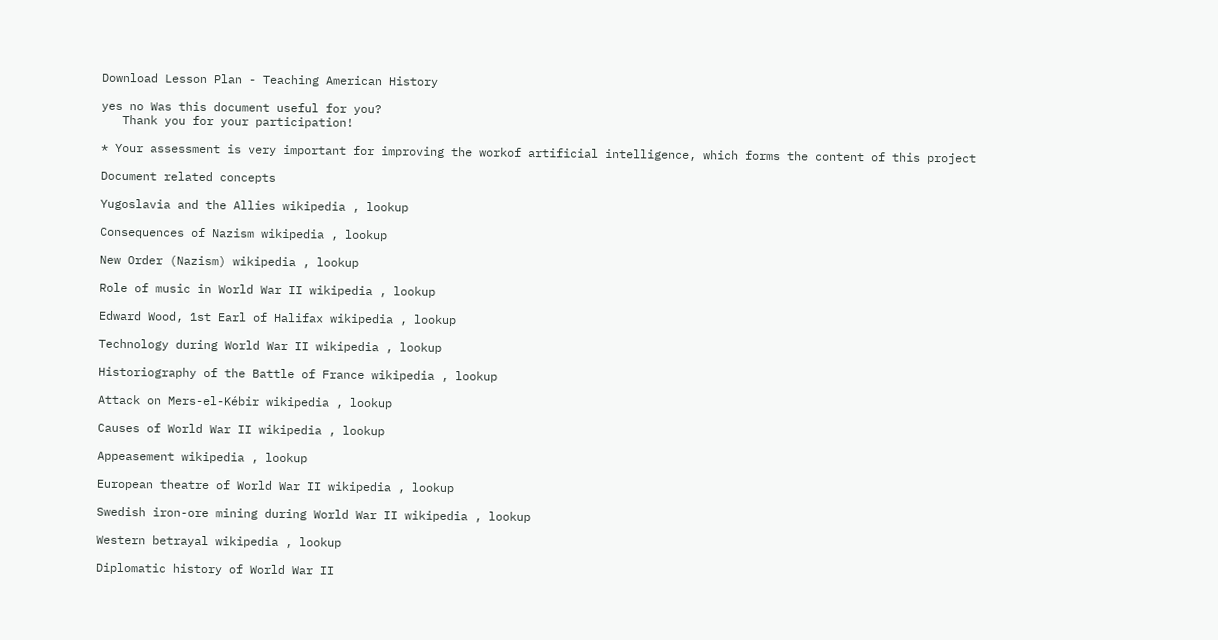Download Lesson Plan - Teaching American History

yes no Was this document useful for you?
   Thank you for your participation!

* Your assessment is very important for improving the workof artificial intelligence, which forms the content of this project

Document related concepts

Yugoslavia and the Allies wikipedia , lookup

Consequences of Nazism wikipedia , lookup

New Order (Nazism) wikipedia , lookup

Role of music in World War II wikipedia , lookup

Edward Wood, 1st Earl of Halifax wikipedia , lookup

Technology during World War II wikipedia , lookup

Historiography of the Battle of France wikipedia , lookup

Attack on Mers-el-Kébir wikipedia , lookup

Causes of World War II wikipedia , lookup

Appeasement wikipedia , lookup

European theatre of World War II wikipedia , lookup

Swedish iron-ore mining during World War II wikipedia , lookup

Western betrayal wikipedia , lookup

Diplomatic history of World War II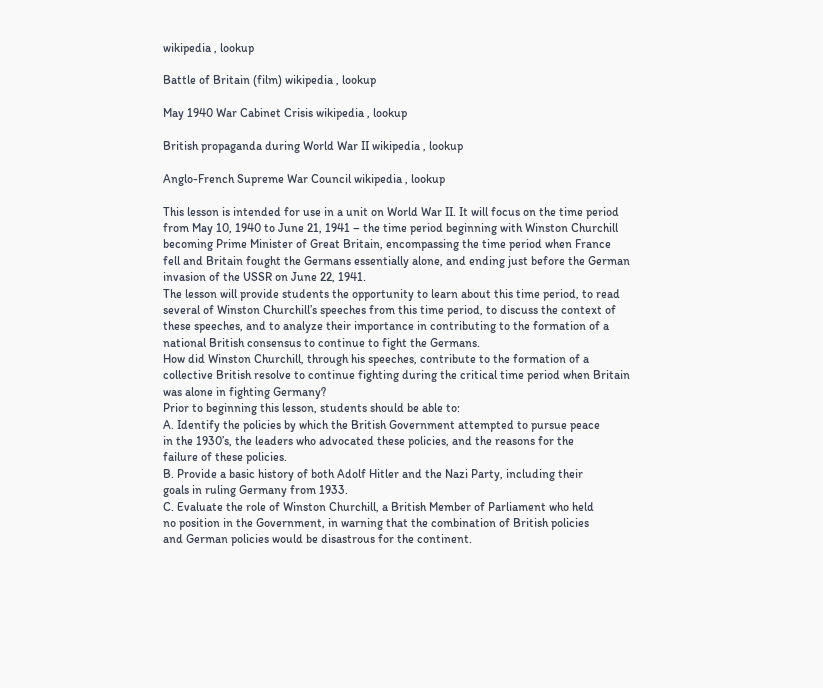wikipedia , lookup

Battle of Britain (film) wikipedia , lookup

May 1940 War Cabinet Crisis wikipedia , lookup

British propaganda during World War II wikipedia , lookup

Anglo-French Supreme War Council wikipedia , lookup

This lesson is intended for use in a unit on World War II. It will focus on the time period
from May 10, 1940 to June 21, 1941 – the time period beginning with Winston Churchill
becoming Prime Minister of Great Britain, encompassing the time period when France
fell and Britain fought the Germans essentially alone, and ending just before the German
invasion of the USSR on June 22, 1941.
The lesson will provide students the opportunity to learn about this time period, to read
several of Winston Churchill’s speeches from this time period, to discuss the context of
these speeches, and to analyze their importance in contributing to the formation of a
national British consensus to continue to fight the Germans.
How did Winston Churchill, through his speeches, contribute to the formation of a
collective British resolve to continue fighting during the critical time period when Britain
was alone in fighting Germany?
Prior to beginning this lesson, students should be able to:
A. Identify the policies by which the British Government attempted to pursue peace
in the 1930’s, the leaders who advocated these policies, and the reasons for the
failure of these policies.
B. Provide a basic history of both Adolf Hitler and the Nazi Party, including their
goals in ruling Germany from 1933.
C. Evaluate the role of Winston Churchill, a British Member of Parliament who held
no position in the Government, in warning that the combination of British policies
and German policies would be disastrous for the continent.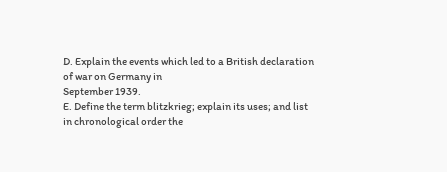D. Explain the events which led to a British declaration of war on Germany in
September 1939.
E. Define the term blitzkrieg; explain its uses; and list in chronological order the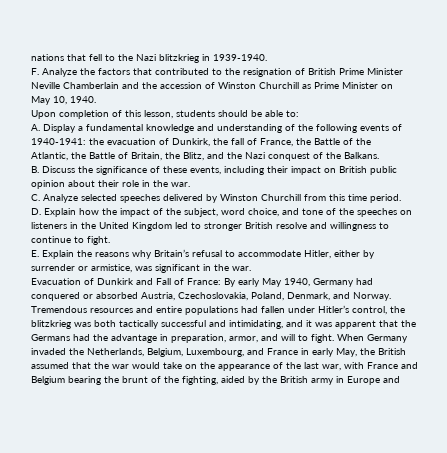nations that fell to the Nazi blitzkrieg in 1939-1940.
F. Analyze the factors that contributed to the resignation of British Prime Minister
Neville Chamberlain and the accession of Winston Churchill as Prime Minister on
May 10, 1940.
Upon completion of this lesson, students should be able to:
A. Display a fundamental knowledge and understanding of the following events of
1940-1941: the evacuation of Dunkirk, the fall of France, the Battle of the
Atlantic, the Battle of Britain, the Blitz, and the Nazi conquest of the Balkans.
B. Discuss the significance of these events, including their impact on British public
opinion about their role in the war.
C. Analyze selected speeches delivered by Winston Churchill from this time period.
D. Explain how the impact of the subject, word choice, and tone of the speeches on
listeners in the United Kingdom led to stronger British resolve and willingness to
continue to fight.
E. Explain the reasons why Britain’s refusal to accommodate Hitler, either by
surrender or armistice, was significant in the war.
Evacuation of Dunkirk and Fall of France: By early May 1940, Germany had
conquered or absorbed Austria, Czechoslovakia, Poland, Denmark, and Norway.
Tremendous resources and entire populations had fallen under Hitler’s control, the
blitzkrieg was both tactically successful and intimidating, and it was apparent that the
Germans had the advantage in preparation, armor, and will to fight. When Germany
invaded the Netherlands, Belgium, Luxembourg, and France in early May, the British
assumed that the war would take on the appearance of the last war, with France and
Belgium bearing the brunt of the fighting, aided by the British army in Europe and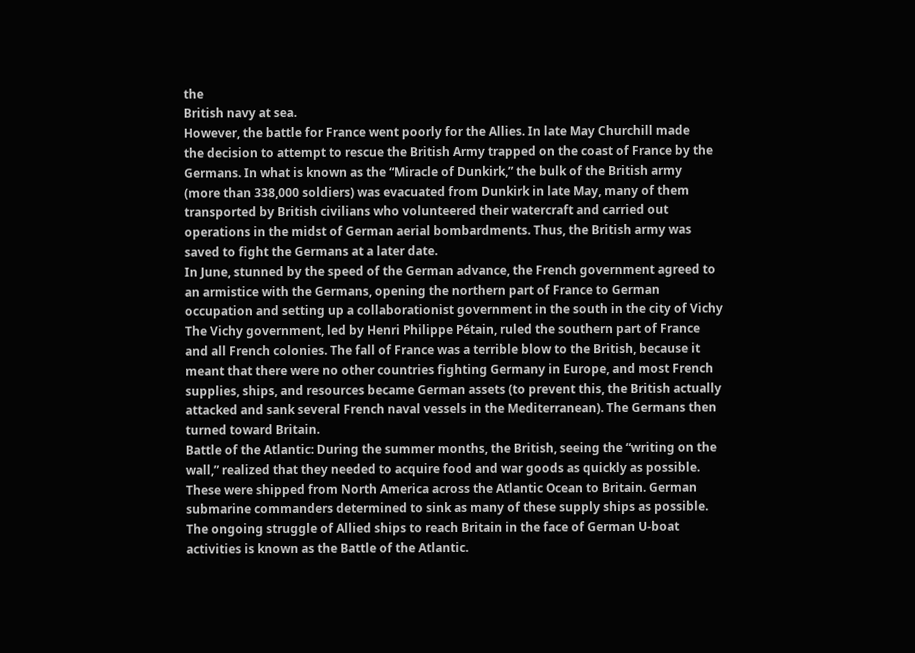the
British navy at sea.
However, the battle for France went poorly for the Allies. In late May Churchill made
the decision to attempt to rescue the British Army trapped on the coast of France by the
Germans. In what is known as the “Miracle of Dunkirk,” the bulk of the British army
(more than 338,000 soldiers) was evacuated from Dunkirk in late May, many of them
transported by British civilians who volunteered their watercraft and carried out
operations in the midst of German aerial bombardments. Thus, the British army was
saved to fight the Germans at a later date.
In June, stunned by the speed of the German advance, the French government agreed to
an armistice with the Germans, opening the northern part of France to German
occupation and setting up a collaborationist government in the south in the city of Vichy
The Vichy government, led by Henri Philippe Pétain, ruled the southern part of France
and all French colonies. The fall of France was a terrible blow to the British, because it
meant that there were no other countries fighting Germany in Europe, and most French
supplies, ships, and resources became German assets (to prevent this, the British actually
attacked and sank several French naval vessels in the Mediterranean). The Germans then
turned toward Britain.
Battle of the Atlantic: During the summer months, the British, seeing the “writing on the
wall,” realized that they needed to acquire food and war goods as quickly as possible.
These were shipped from North America across the Atlantic Ocean to Britain. German
submarine commanders determined to sink as many of these supply ships as possible.
The ongoing struggle of Allied ships to reach Britain in the face of German U-boat
activities is known as the Battle of the Atlantic.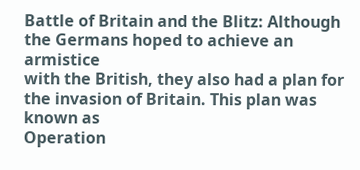Battle of Britain and the Blitz: Although the Germans hoped to achieve an armistice
with the British, they also had a plan for the invasion of Britain. This plan was known as
Operation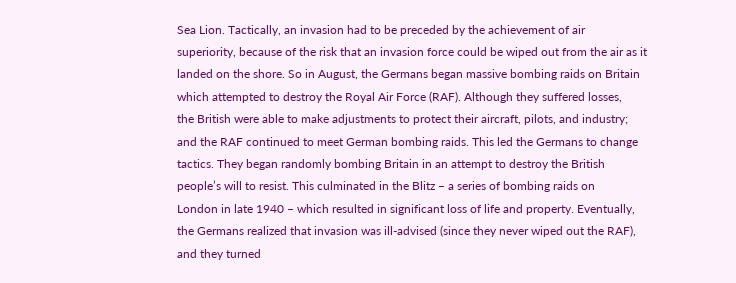Sea Lion. Tactically, an invasion had to be preceded by the achievement of air
superiority, because of the risk that an invasion force could be wiped out from the air as it
landed on the shore. So in August, the Germans began massive bombing raids on Britain
which attempted to destroy the Royal Air Force (RAF). Although they suffered losses,
the British were able to make adjustments to protect their aircraft, pilots, and industry;
and the RAF continued to meet German bombing raids. This led the Germans to change
tactics. They began randomly bombing Britain in an attempt to destroy the British
people’s will to resist. This culminated in the Blitz – a series of bombing raids on
London in late 1940 – which resulted in significant loss of life and property. Eventually,
the Germans realized that invasion was ill-advised (since they never wiped out the RAF),
and they turned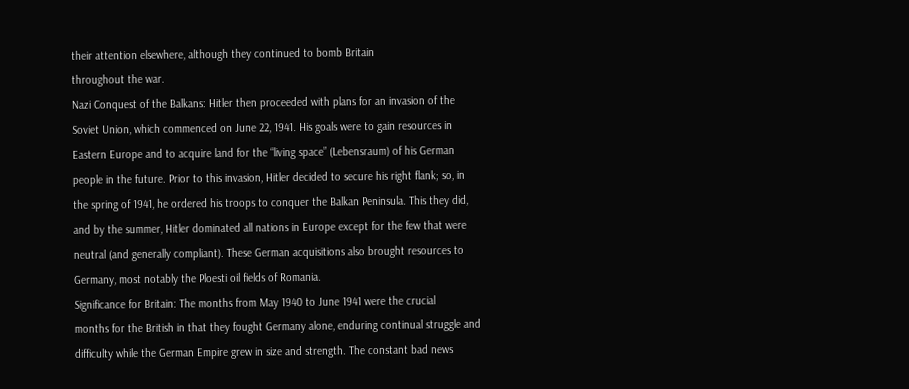their attention elsewhere, although they continued to bomb Britain
throughout the war.
Nazi Conquest of the Balkans: Hitler then proceeded with plans for an invasion of the
Soviet Union, which commenced on June 22, 1941. His goals were to gain resources in
Eastern Europe and to acquire land for the “living space” (Lebensraum) of his German
people in the future. Prior to this invasion, Hitler decided to secure his right flank; so, in
the spring of 1941, he ordered his troops to conquer the Balkan Peninsula. This they did,
and by the summer, Hitler dominated all nations in Europe except for the few that were
neutral (and generally compliant). These German acquisitions also brought resources to
Germany, most notably the Ploesti oil fields of Romania.
Significance for Britain: The months from May 1940 to June 1941 were the crucial
months for the British in that they fought Germany alone, enduring continual struggle and
difficulty while the German Empire grew in size and strength. The constant bad news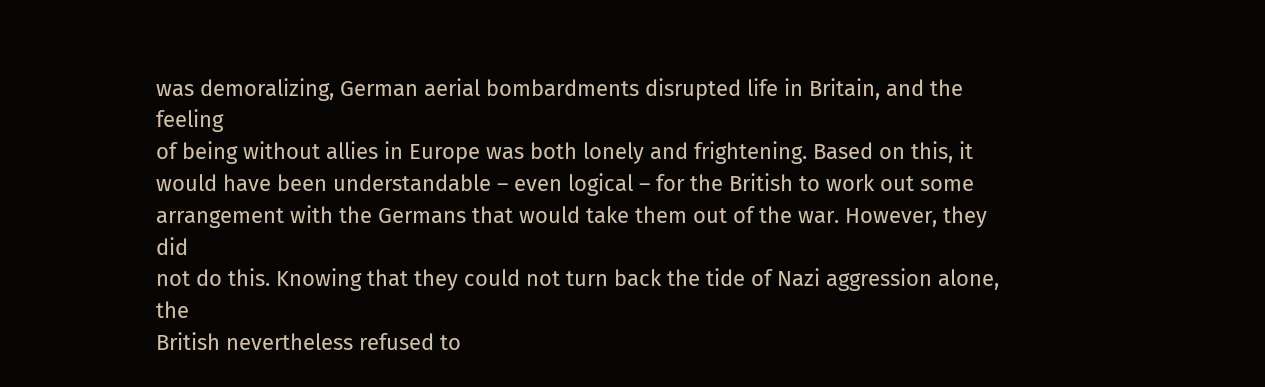was demoralizing, German aerial bombardments disrupted life in Britain, and the feeling
of being without allies in Europe was both lonely and frightening. Based on this, it
would have been understandable – even logical – for the British to work out some
arrangement with the Germans that would take them out of the war. However, they did
not do this. Knowing that they could not turn back the tide of Nazi aggression alone, the
British nevertheless refused to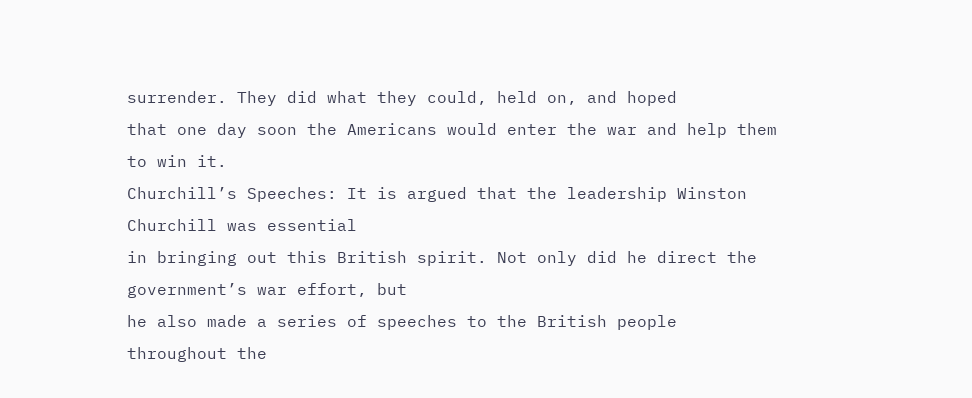surrender. They did what they could, held on, and hoped
that one day soon the Americans would enter the war and help them to win it.
Churchill’s Speeches: It is argued that the leadership Winston Churchill was essential
in bringing out this British spirit. Not only did he direct the government’s war effort, but
he also made a series of speeches to the British people throughout the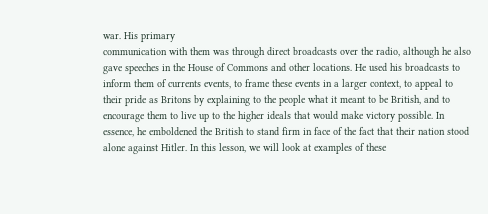war. His primary
communication with them was through direct broadcasts over the radio, although he also
gave speeches in the House of Commons and other locations. He used his broadcasts to
inform them of currents events, to frame these events in a larger context, to appeal to
their pride as Britons by explaining to the people what it meant to be British, and to
encourage them to live up to the higher ideals that would make victory possible. In
essence, he emboldened the British to stand firm in face of the fact that their nation stood
alone against Hitler. In this lesson, we will look at examples of these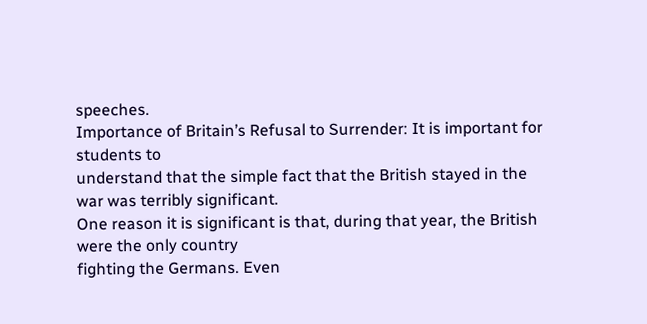speeches.
Importance of Britain’s Refusal to Surrender: It is important for students to
understand that the simple fact that the British stayed in the war was terribly significant.
One reason it is significant is that, during that year, the British were the only country
fighting the Germans. Even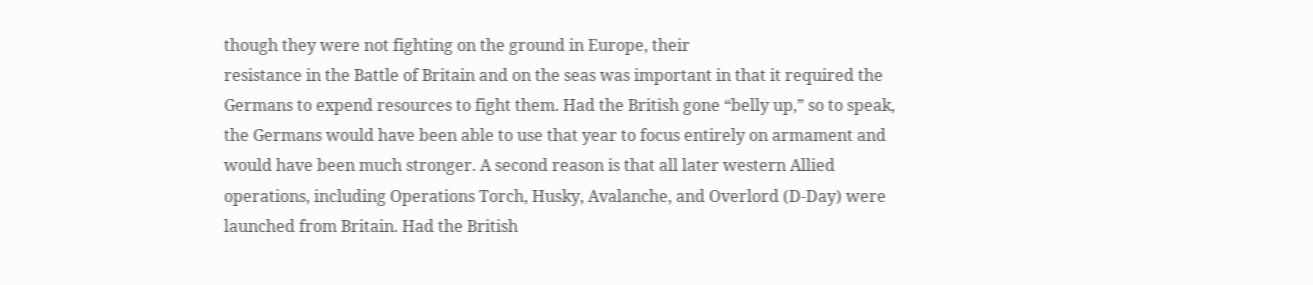though they were not fighting on the ground in Europe, their
resistance in the Battle of Britain and on the seas was important in that it required the
Germans to expend resources to fight them. Had the British gone “belly up,” so to speak,
the Germans would have been able to use that year to focus entirely on armament and
would have been much stronger. A second reason is that all later western Allied
operations, including Operations Torch, Husky, Avalanche, and Overlord (D-Day) were
launched from Britain. Had the British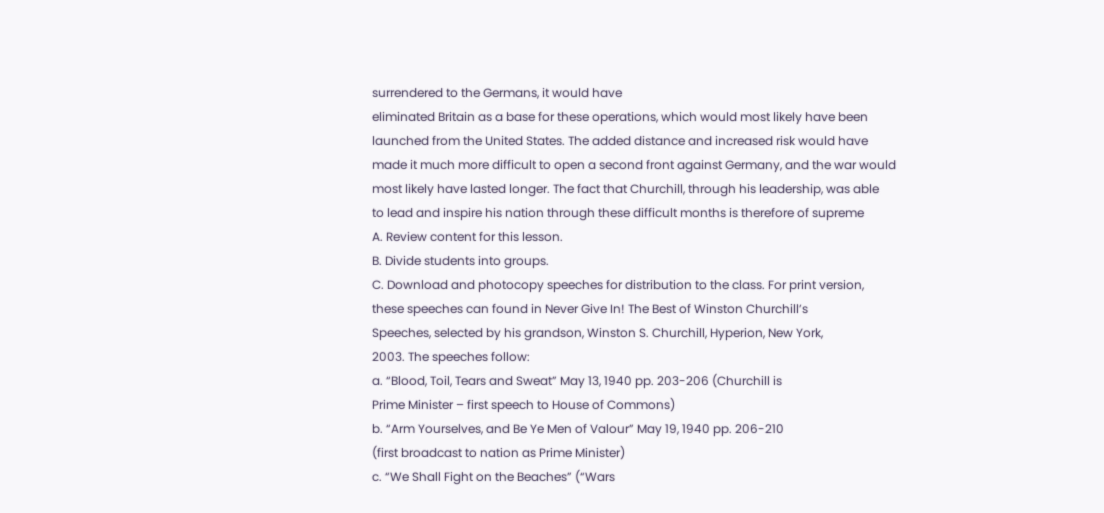surrendered to the Germans, it would have
eliminated Britain as a base for these operations, which would most likely have been
launched from the United States. The added distance and increased risk would have
made it much more difficult to open a second front against Germany, and the war would
most likely have lasted longer. The fact that Churchill, through his leadership, was able
to lead and inspire his nation through these difficult months is therefore of supreme
A. Review content for this lesson.
B. Divide students into groups.
C. Download and photocopy speeches for distribution to the class. For print version,
these speeches can found in Never Give In! The Best of Winston Churchill’s
Speeches, selected by his grandson, Winston S. Churchill, Hyperion, New York,
2003. The speeches follow:
a. “Blood, Toil, Tears and Sweat” May 13, 1940 pp. 203-206 (Churchill is
Prime Minister – first speech to House of Commons)
b. “Arm Yourselves, and Be Ye Men of Valour” May 19, 1940 pp. 206-210
(first broadcast to nation as Prime Minister)
c. “We Shall Fight on the Beaches” (“Wars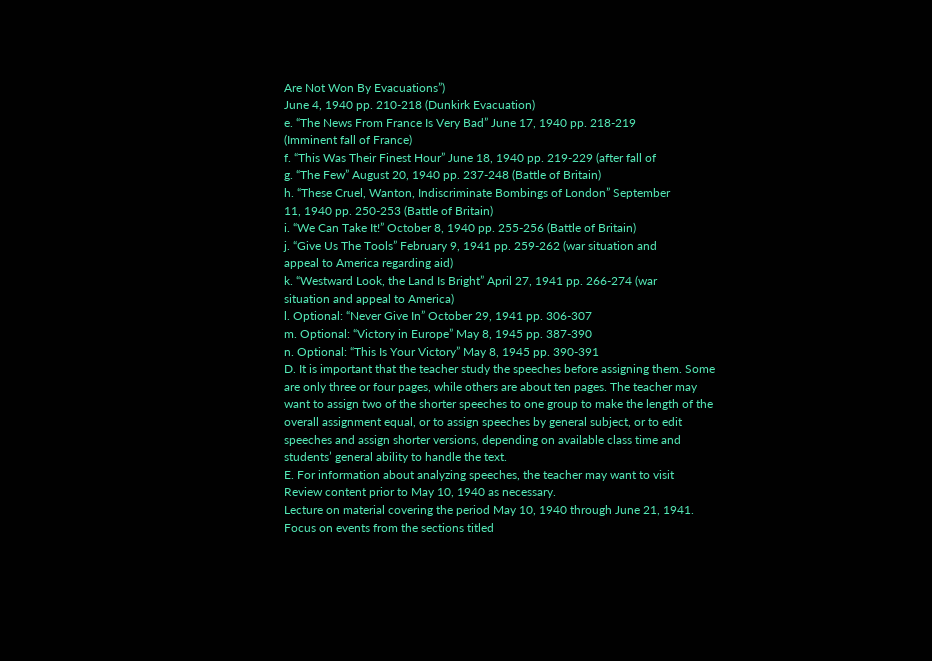Are Not Won By Evacuations”)
June 4, 1940 pp. 210-218 (Dunkirk Evacuation)
e. “The News From France Is Very Bad” June 17, 1940 pp. 218-219
(Imminent fall of France)
f. “This Was Their Finest Hour” June 18, 1940 pp. 219-229 (after fall of
g. “The Few” August 20, 1940 pp. 237-248 (Battle of Britain)
h. “These Cruel, Wanton, Indiscriminate Bombings of London” September
11, 1940 pp. 250-253 (Battle of Britain)
i. “We Can Take It!” October 8, 1940 pp. 255-256 (Battle of Britain)
j. “Give Us The Tools” February 9, 1941 pp. 259-262 (war situation and
appeal to America regarding aid)
k. “Westward Look, the Land Is Bright” April 27, 1941 pp. 266-274 (war
situation and appeal to America)
l. Optional: “Never Give In” October 29, 1941 pp. 306-307
m. Optional: “Victory in Europe” May 8, 1945 pp. 387-390
n. Optional: “This Is Your Victory” May 8, 1945 pp. 390-391
D. It is important that the teacher study the speeches before assigning them. Some
are only three or four pages, while others are about ten pages. The teacher may
want to assign two of the shorter speeches to one group to make the length of the
overall assignment equal, or to assign speeches by general subject, or to edit
speeches and assign shorter versions, depending on available class time and
students’ general ability to handle the text.
E. For information about analyzing speeches, the teacher may want to visit
Review content prior to May 10, 1940 as necessary.
Lecture on material covering the period May 10, 1940 through June 21, 1941.
Focus on events from the sections titled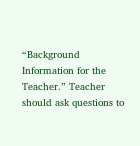“Background Information for the
Teacher.” Teacher should ask questions to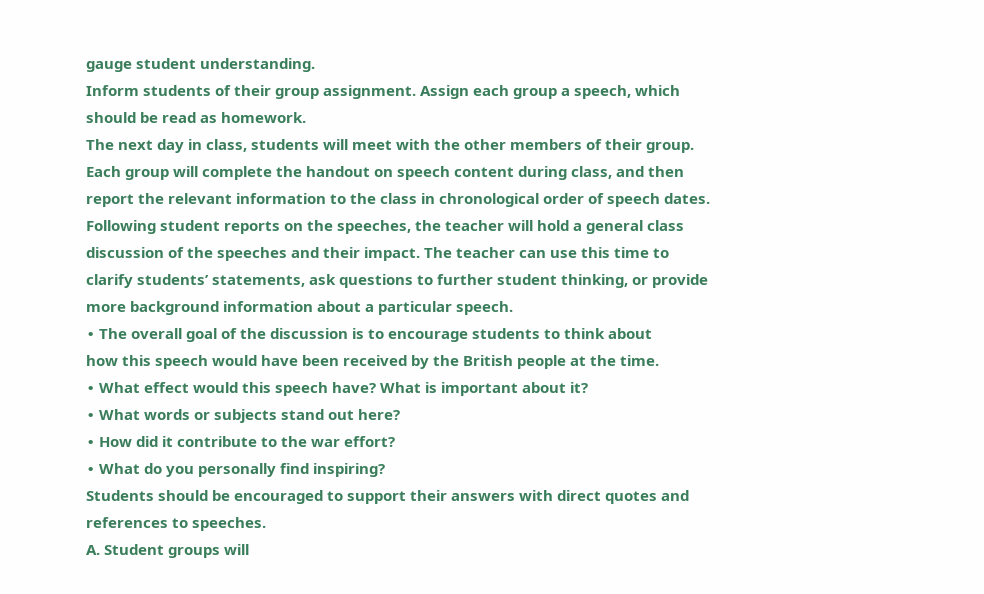gauge student understanding.
Inform students of their group assignment. Assign each group a speech, which
should be read as homework.
The next day in class, students will meet with the other members of their group.
Each group will complete the handout on speech content during class, and then
report the relevant information to the class in chronological order of speech dates.
Following student reports on the speeches, the teacher will hold a general class
discussion of the speeches and their impact. The teacher can use this time to
clarify students’ statements, ask questions to further student thinking, or provide
more background information about a particular speech.
∙ The overall goal of the discussion is to encourage students to think about
how this speech would have been received by the British people at the time.
∙ What effect would this speech have? What is important about it?
∙ What words or subjects stand out here?
∙ How did it contribute to the war effort?
∙ What do you personally find inspiring?
Students should be encouraged to support their answers with direct quotes and
references to speeches.
A. Student groups will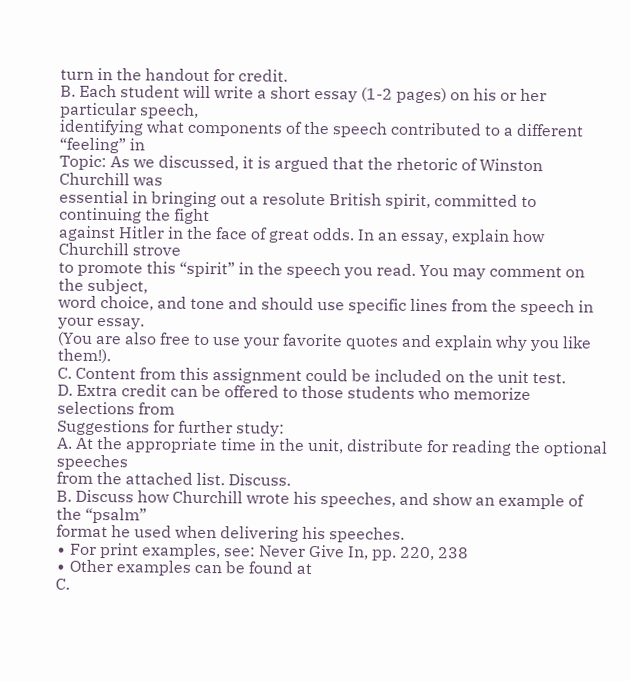turn in the handout for credit.
B. Each student will write a short essay (1-2 pages) on his or her particular speech,
identifying what components of the speech contributed to a different “feeling” in
Topic: As we discussed, it is argued that the rhetoric of Winston Churchill was
essential in bringing out a resolute British spirit, committed to continuing the fight
against Hitler in the face of great odds. In an essay, explain how Churchill strove
to promote this “spirit” in the speech you read. You may comment on the subject,
word choice, and tone and should use specific lines from the speech in your essay.
(You are also free to use your favorite quotes and explain why you like them!).
C. Content from this assignment could be included on the unit test.
D. Extra credit can be offered to those students who memorize selections from
Suggestions for further study:
A. At the appropriate time in the unit, distribute for reading the optional speeches
from the attached list. Discuss.
B. Discuss how Churchill wrote his speeches, and show an example of the “psalm”
format he used when delivering his speeches.
∙ For print examples, see: Never Give In, pp. 220, 238
∙ Other examples can be found at
C.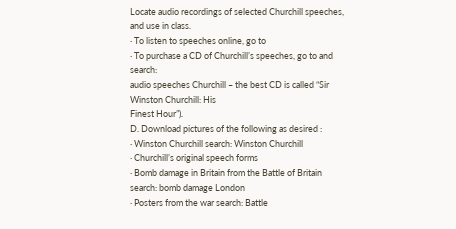Locate audio recordings of selected Churchill speeches, and use in class.
∙ To listen to speeches online, go to
∙ To purchase a CD of Churchill’s speeches, go to and search:
audio speeches Churchill – the best CD is called “Sir Winston Churchill: His
Finest Hour”).
D. Download pictures of the following as desired :
∙ Winston Churchill search: Winston Churchill
∙ Churchill’s original speech forms
∙ Bomb damage in Britain from the Battle of Britain
search: bomb damage London
∙ Posters from the war search: Battle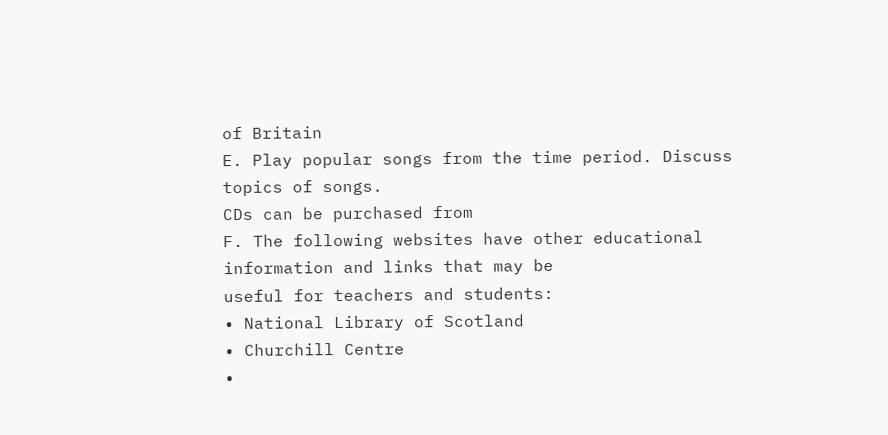of Britain
E. Play popular songs from the time period. Discuss topics of songs.
CDs can be purchased from
F. The following websites have other educational information and links that may be
useful for teachers and students:
∙ National Library of Scotland
∙ Churchill Centre
∙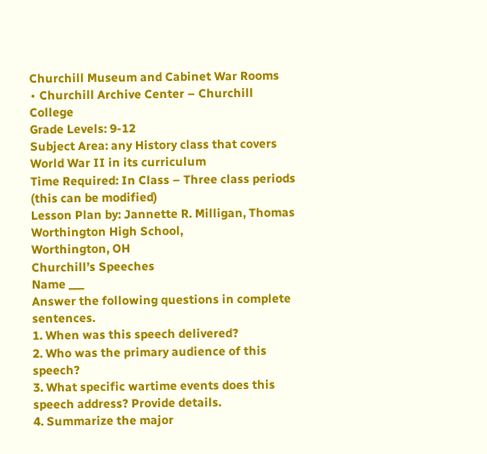Churchill Museum and Cabinet War Rooms
∙ Churchill Archive Center – Churchill College
Grade Levels: 9-12
Subject Area: any History class that covers World War II in its curriculum
Time Required: In Class – Three class periods (this can be modified)
Lesson Plan by: Jannette R. Milligan, Thomas Worthington High School,
Worthington, OH
Churchill’s Speeches
Name ___
Answer the following questions in complete sentences.
1. When was this speech delivered?
2. Who was the primary audience of this speech?
3. What specific wartime events does this speech address? Provide details.
4. Summarize the major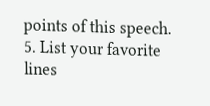points of this speech.
5. List your favorite lines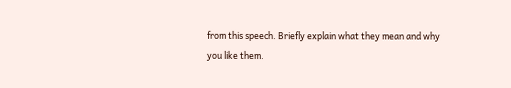from this speech. Briefly explain what they mean and why
you like them.